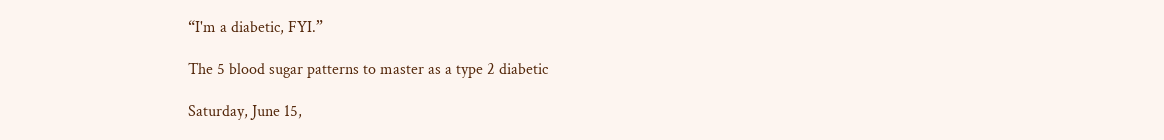“I'm a diabetic, FYI.”

The 5 blood sugar patterns to master as a type 2 diabetic

Saturday, June 15,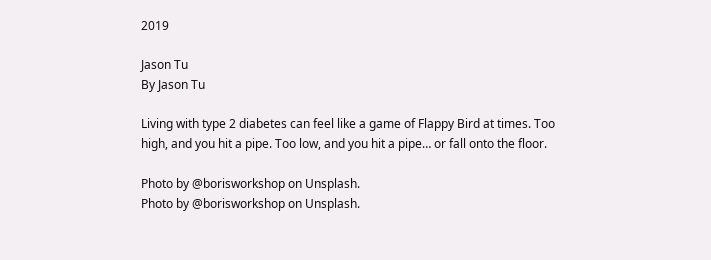2019

Jason Tu
By Jason Tu

Living with type 2 diabetes can feel like a game of Flappy Bird at times. Too high, and you hit a pipe. Too low, and you hit a pipe… or fall onto the floor.

Photo by @borisworkshop on Unsplash.
Photo by @borisworkshop on Unsplash.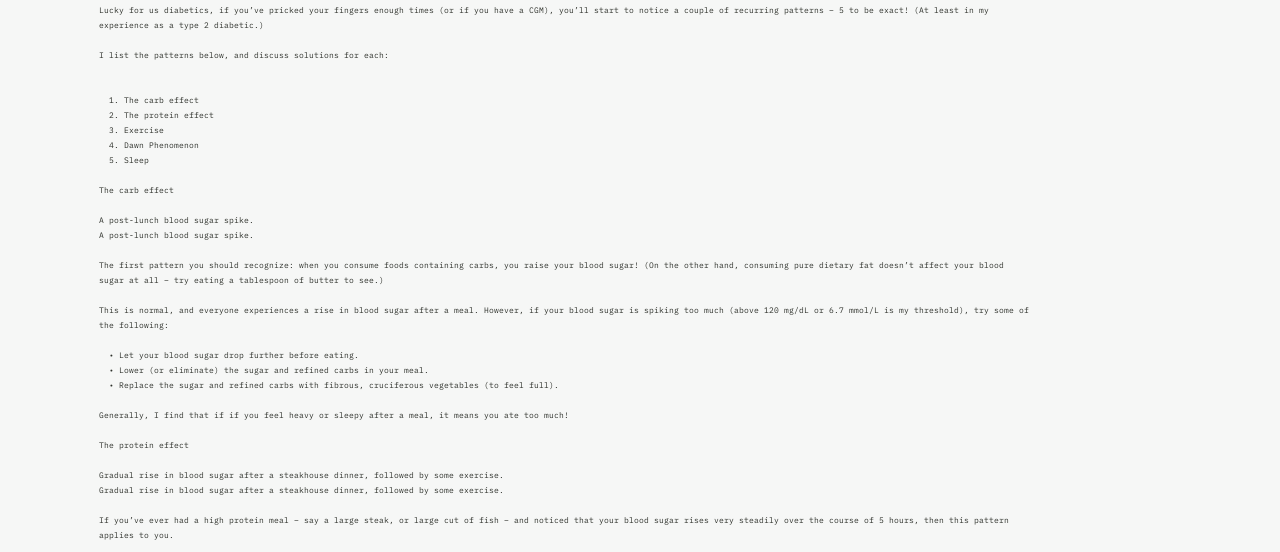Lucky for us diabetics, if you’ve pricked your fingers enough times (or if you have a CGM), you’ll start to notice a couple of recurring patterns – 5 to be exact! (At least in my experience as a type 2 diabetic.)

I list the patterns below, and discuss solutions for each:


  1. The carb effect
  2. The protein effect
  3. Exercise
  4. Dawn Phenomenon
  5. Sleep

The carb effect

A post-lunch blood sugar spike.
A post-lunch blood sugar spike.

The first pattern you should recognize: when you consume foods containing carbs, you raise your blood sugar! (On the other hand, consuming pure dietary fat doesn’t affect your blood sugar at all – try eating a tablespoon of butter to see.)

This is normal, and everyone experiences a rise in blood sugar after a meal. However, if your blood sugar is spiking too much (above 120 mg/dL or 6.7 mmol/L is my threshold), try some of the following:

  • Let your blood sugar drop further before eating.
  • Lower (or eliminate) the sugar and refined carbs in your meal.
  • Replace the sugar and refined carbs with fibrous, cruciferous vegetables (to feel full).

Generally, I find that if if you feel heavy or sleepy after a meal, it means you ate too much!

The protein effect

Gradual rise in blood sugar after a steakhouse dinner, followed by some exercise.
Gradual rise in blood sugar after a steakhouse dinner, followed by some exercise.

If you’ve ever had a high protein meal – say a large steak, or large cut of fish – and noticed that your blood sugar rises very steadily over the course of 5 hours, then this pattern applies to you.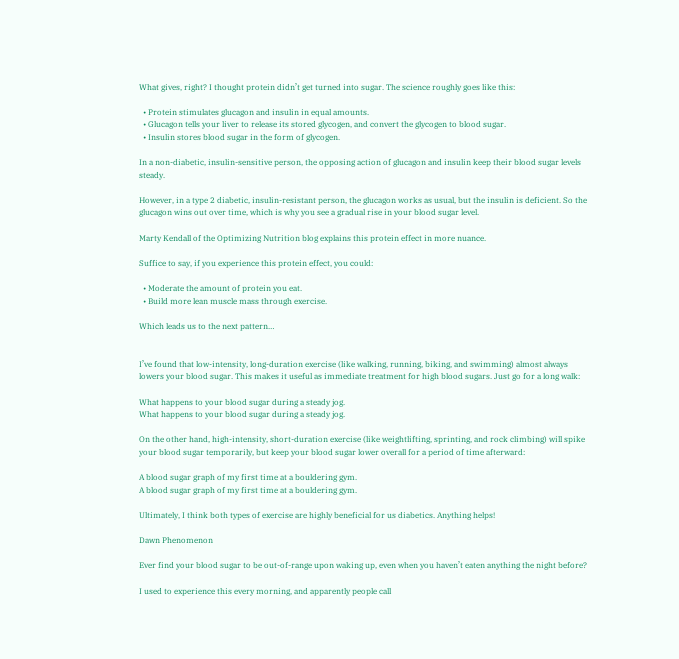What gives, right? I thought protein didn’t get turned into sugar. The science roughly goes like this:

  • Protein stimulates glucagon and insulin in equal amounts.
  • Glucagon tells your liver to release its stored glycogen, and convert the glycogen to blood sugar.
  • Insulin stores blood sugar in the form of glycogen.

In a non-diabetic, insulin-sensitive person, the opposing action of glucagon and insulin keep their blood sugar levels steady.

However, in a type 2 diabetic, insulin-resistant person, the glucagon works as usual, but the insulin is deficient. So the glucagon wins out over time, which is why you see a gradual rise in your blood sugar level.

Marty Kendall of the Optimizing Nutrition blog explains this protein effect in more nuance.

Suffice to say, if you experience this protein effect, you could:

  • Moderate the amount of protein you eat.
  • Build more lean muscle mass through exercise.

Which leads us to the next pattern…


I’ve found that low-intensity, long-duration exercise (like walking, running, biking, and swimming) almost always lowers your blood sugar. This makes it useful as immediate treatment for high blood sugars. Just go for a long walk:

What happens to your blood sugar during a steady jog.
What happens to your blood sugar during a steady jog.

On the other hand, high-intensity, short-duration exercise (like weightlifting, sprinting, and rock climbing) will spike your blood sugar temporarily, but keep your blood sugar lower overall for a period of time afterward:

A blood sugar graph of my first time at a bouldering gym.
A blood sugar graph of my first time at a bouldering gym.

Ultimately, I think both types of exercise are highly beneficial for us diabetics. Anything helps!

Dawn Phenomenon

Ever find your blood sugar to be out-of-range upon waking up, even when you haven’t eaten anything the night before?

I used to experience this every morning, and apparently people call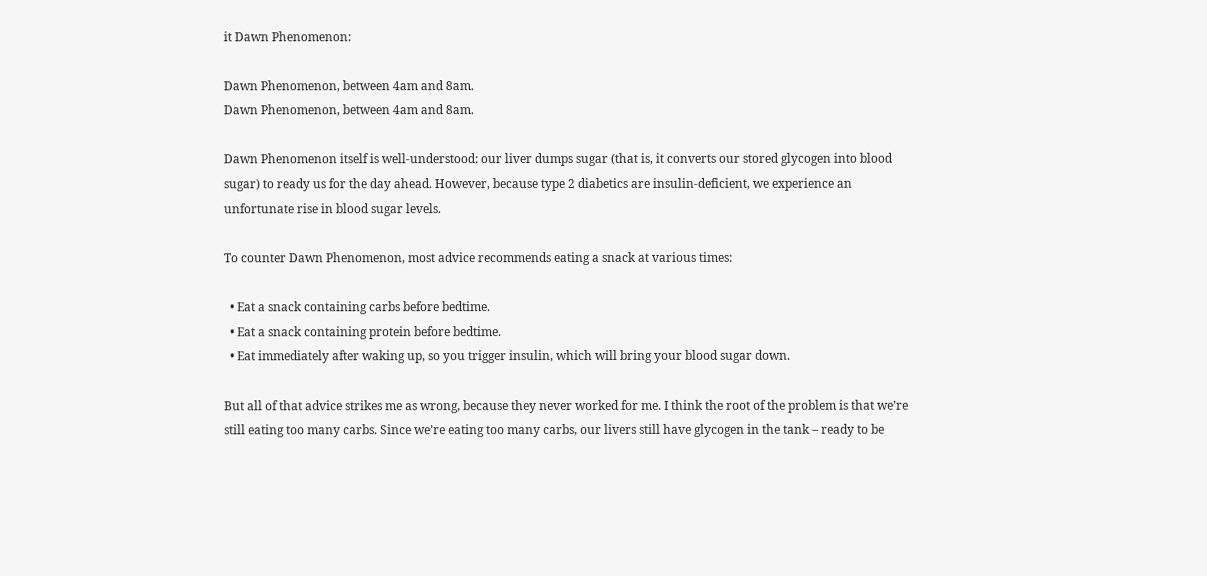it Dawn Phenomenon:

Dawn Phenomenon, between 4am and 8am.
Dawn Phenomenon, between 4am and 8am.

Dawn Phenomenon itself is well-understood: our liver dumps sugar (that is, it converts our stored glycogen into blood sugar) to ready us for the day ahead. However, because type 2 diabetics are insulin-deficient, we experience an unfortunate rise in blood sugar levels.

To counter Dawn Phenomenon, most advice recommends eating a snack at various times:

  • Eat a snack containing carbs before bedtime.
  • Eat a snack containing protein before bedtime.
  • Eat immediately after waking up, so you trigger insulin, which will bring your blood sugar down.

But all of that advice strikes me as wrong, because they never worked for me. I think the root of the problem is that we’re still eating too many carbs. Since we’re eating too many carbs, our livers still have glycogen in the tank – ready to be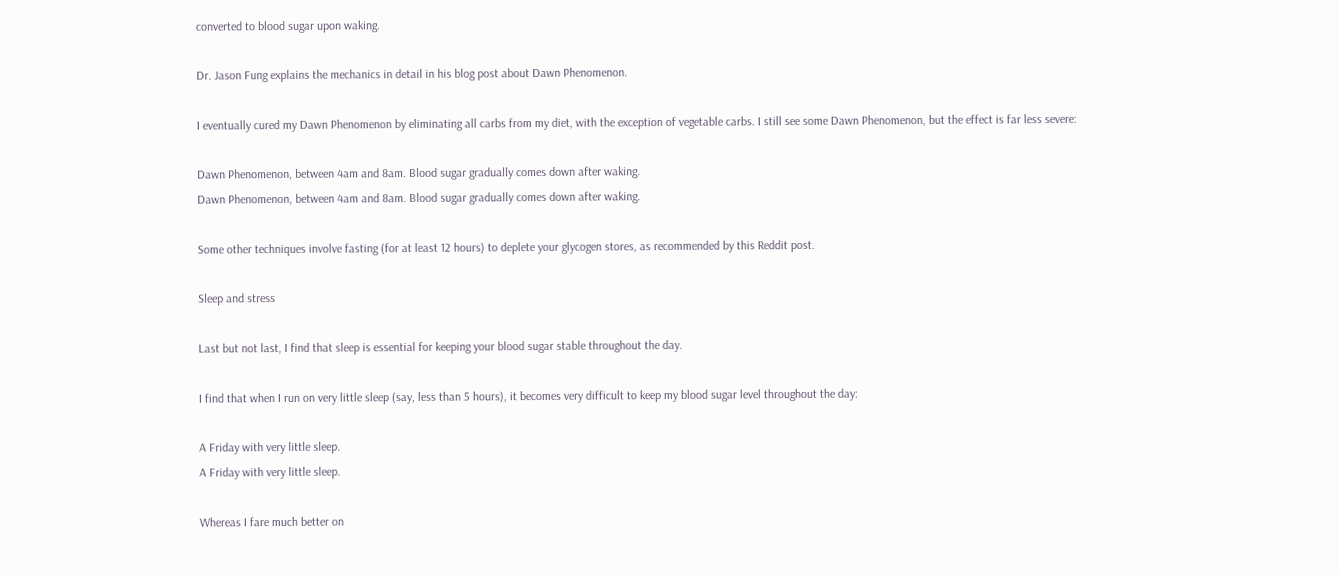converted to blood sugar upon waking.

Dr. Jason Fung explains the mechanics in detail in his blog post about Dawn Phenomenon.

I eventually cured my Dawn Phenomenon by eliminating all carbs from my diet, with the exception of vegetable carbs. I still see some Dawn Phenomenon, but the effect is far less severe:

Dawn Phenomenon, between 4am and 8am. Blood sugar gradually comes down after waking.
Dawn Phenomenon, between 4am and 8am. Blood sugar gradually comes down after waking.

Some other techniques involve fasting (for at least 12 hours) to deplete your glycogen stores, as recommended by this Reddit post.

Sleep and stress

Last but not last, I find that sleep is essential for keeping your blood sugar stable throughout the day.

I find that when I run on very little sleep (say, less than 5 hours), it becomes very difficult to keep my blood sugar level throughout the day:

A Friday with very little sleep.
A Friday with very little sleep.

Whereas I fare much better on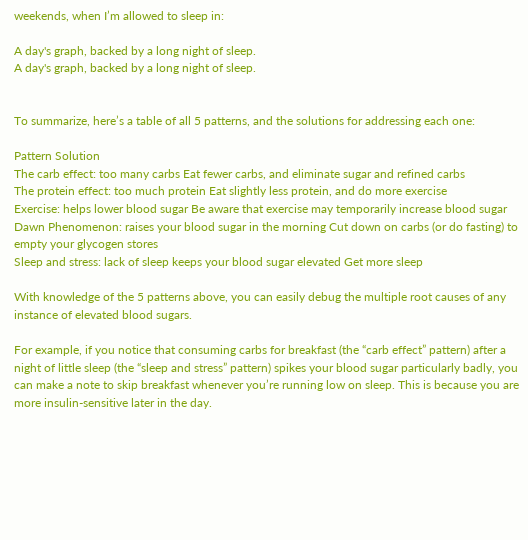weekends, when I’m allowed to sleep in:

A day's graph, backed by a long night of sleep.
A day's graph, backed by a long night of sleep.


To summarize, here’s a table of all 5 patterns, and the solutions for addressing each one:

Pattern Solution
The carb effect: too many carbs Eat fewer carbs, and eliminate sugar and refined carbs
The protein effect: too much protein Eat slightly less protein, and do more exercise
Exercise: helps lower blood sugar Be aware that exercise may temporarily increase blood sugar
Dawn Phenomenon: raises your blood sugar in the morning Cut down on carbs (or do fasting) to empty your glycogen stores
Sleep and stress: lack of sleep keeps your blood sugar elevated Get more sleep

With knowledge of the 5 patterns above, you can easily debug the multiple root causes of any instance of elevated blood sugars.

For example, if you notice that consuming carbs for breakfast (the “carb effect” pattern) after a night of little sleep (the “sleep and stress” pattern) spikes your blood sugar particularly badly, you can make a note to skip breakfast whenever you’re running low on sleep. This is because you are more insulin-sensitive later in the day.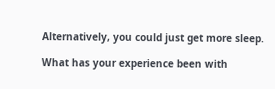Alternatively, you could just get more sleep.

What has your experience been with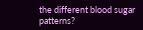the different blood sugar patterns?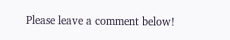Please leave a comment below!